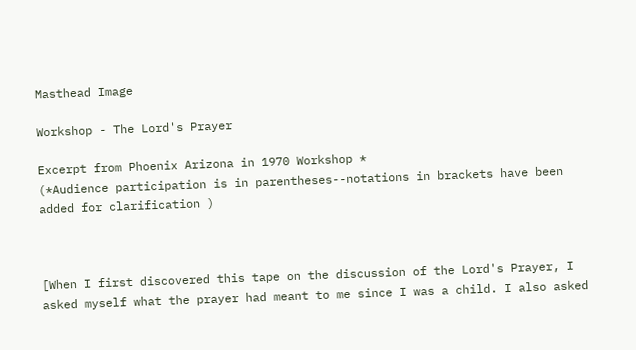Masthead Image

Workshop - The Lord's Prayer

Excerpt from Phoenix Arizona in 1970 Workshop *
(*Audience participation is in parentheses--notations in brackets have been added for clarification )



[When I first discovered this tape on the discussion of the Lord's Prayer, I asked myself what the prayer had meant to me since I was a child. I also asked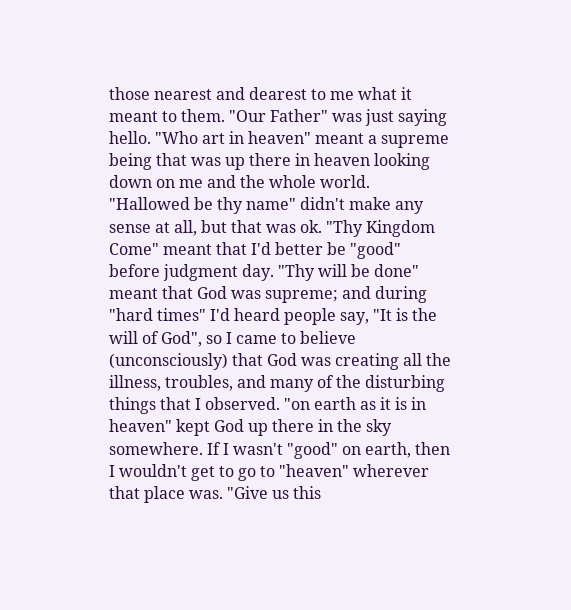those nearest and dearest to me what it meant to them. "Our Father" was just saying hello. "Who art in heaven" meant a supreme being that was up there in heaven looking down on me and the whole world. "Hallowed be thy name" didn't make any sense at all, but that was ok. "Thy Kingdom Come" meant that I'd better be "good" before judgment day. "Thy will be done" meant that God was supreme; and during "hard times" I'd heard people say, "It is the will of God", so I came to believe (unconsciously) that God was creating all the illness, troubles, and many of the disturbing things that I observed. "on earth as it is in heaven" kept God up there in the sky somewhere. If I wasn't "good" on earth, then I wouldn't get to go to "heaven" wherever that place was. "Give us this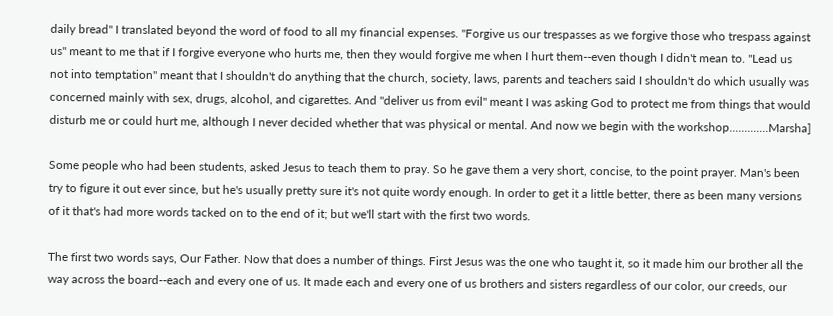daily bread" I translated beyond the word of food to all my financial expenses. "Forgive us our trespasses as we forgive those who trespass against us" meant to me that if I forgive everyone who hurts me, then they would forgive me when I hurt them--even though I didn't mean to. "Lead us not into temptation" meant that I shouldn't do anything that the church, society, laws, parents and teachers said I shouldn't do which usually was concerned mainly with sex, drugs, alcohol, and cigarettes. And "deliver us from evil" meant I was asking God to protect me from things that would disturb me or could hurt me, although I never decided whether that was physical or mental. And now we begin with the workshop.............Marsha]

Some people who had been students, asked Jesus to teach them to pray. So he gave them a very short, concise, to the point prayer. Man's been try to figure it out ever since, but he's usually pretty sure it's not quite wordy enough. In order to get it a little better, there as been many versions of it that's had more words tacked on to the end of it; but we'll start with the first two words.

The first two words says, Our Father. Now that does a number of things. First Jesus was the one who taught it, so it made him our brother all the way across the board--each and every one of us. It made each and every one of us brothers and sisters regardless of our color, our creeds, our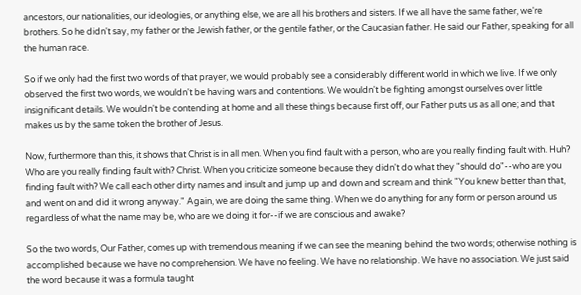ancestors, our nationalities, our ideologies, or anything else, we are all his brothers and sisters. If we all have the same father, we're brothers. So he didn't say, my father or the Jewish father, or the gentile father, or the Caucasian father. He said our Father, speaking for all the human race.

So if we only had the first two words of that prayer, we would probably see a considerably different world in which we live. If we only observed the first two words, we wouldn't be having wars and contentions. We wouldn't be fighting amongst ourselves over little insignificant details. We wouldn't be contending at home and all these things because first off, our Father puts us as all one; and that makes us by the same token the brother of Jesus.

Now, furthermore than this, it shows that Christ is in all men. When you find fault with a person, who are you really finding fault with. Huh? Who are you really finding fault with? Christ. When you criticize someone because they didn't do what they "should do"--who are you finding fault with? We call each other dirty names and insult and jump up and down and scream and think "You knew better than that, and went on and did it wrong anyway." Again, we are doing the same thing. When we do anything for any form or person around us regardless of what the name may be, who are we doing it for--if we are conscious and awake?

So the two words, Our Father, comes up with tremendous meaning if we can see the meaning behind the two words; otherwise nothing is accomplished because we have no comprehension. We have no feeling. We have no relationship. We have no association. We just said the word because it was a formula taught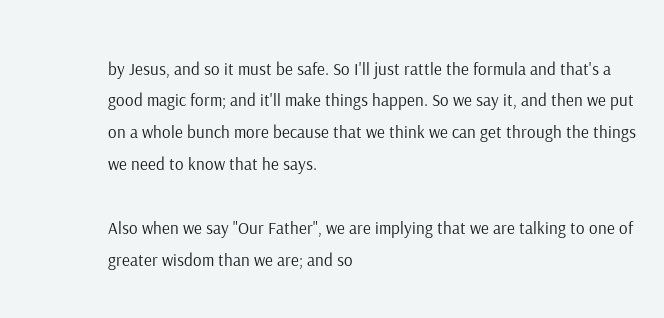by Jesus, and so it must be safe. So I'll just rattle the formula and that's a good magic form; and it'll make things happen. So we say it, and then we put on a whole bunch more because that we think we can get through the things we need to know that he says.

Also when we say "Our Father", we are implying that we are talking to one of greater wisdom than we are; and so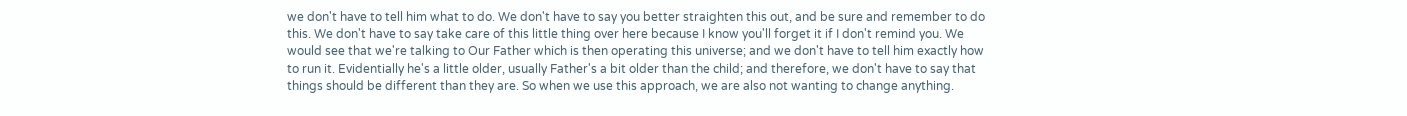we don't have to tell him what to do. We don't have to say you better straighten this out, and be sure and remember to do this. We don't have to say take care of this little thing over here because I know you'll forget it if I don't remind you. We would see that we're talking to Our Father which is then operating this universe; and we don't have to tell him exactly how to run it. Evidentially he's a little older, usually Father's a bit older than the child; and therefore, we don't have to say that things should be different than they are. So when we use this approach, we are also not wanting to change anything.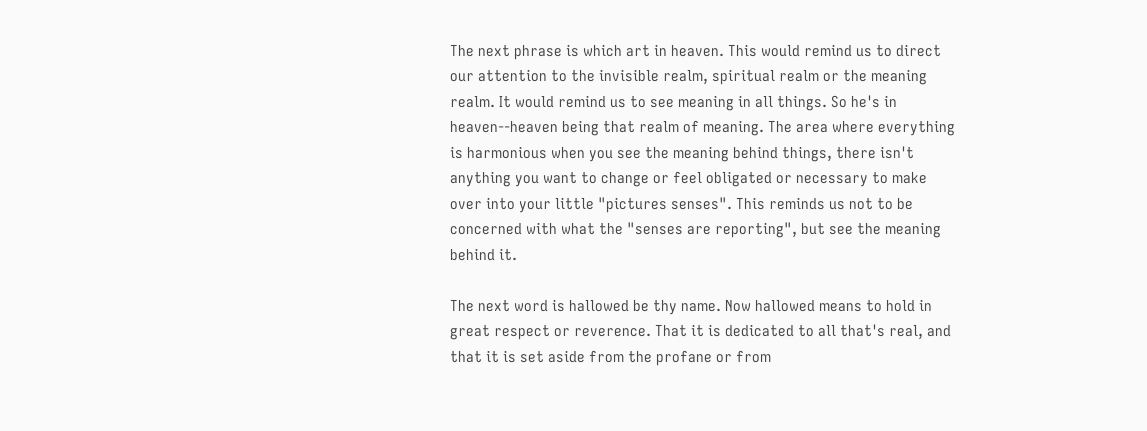The next phrase is which art in heaven. This would remind us to direct our attention to the invisible realm, spiritual realm or the meaning realm. It would remind us to see meaning in all things. So he's in heaven--heaven being that realm of meaning. The area where everything is harmonious when you see the meaning behind things, there isn't anything you want to change or feel obligated or necessary to make over into your little "pictures senses". This reminds us not to be concerned with what the "senses are reporting", but see the meaning behind it.

The next word is hallowed be thy name. Now hallowed means to hold in great respect or reverence. That it is dedicated to all that's real, and that it is set aside from the profane or from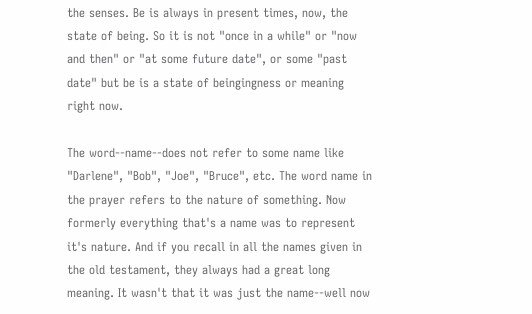the senses. Be is always in present times, now, the state of being. So it is not "once in a while" or "now and then" or "at some future date", or some "past date" but be is a state of beingingness or meaning right now.

The word--name--does not refer to some name like "Darlene", "Bob", "Joe", "Bruce", etc. The word name in the prayer refers to the nature of something. Now formerly everything that's a name was to represent it's nature. And if you recall in all the names given in the old testament, they always had a great long meaning. It wasn't that it was just the name--well now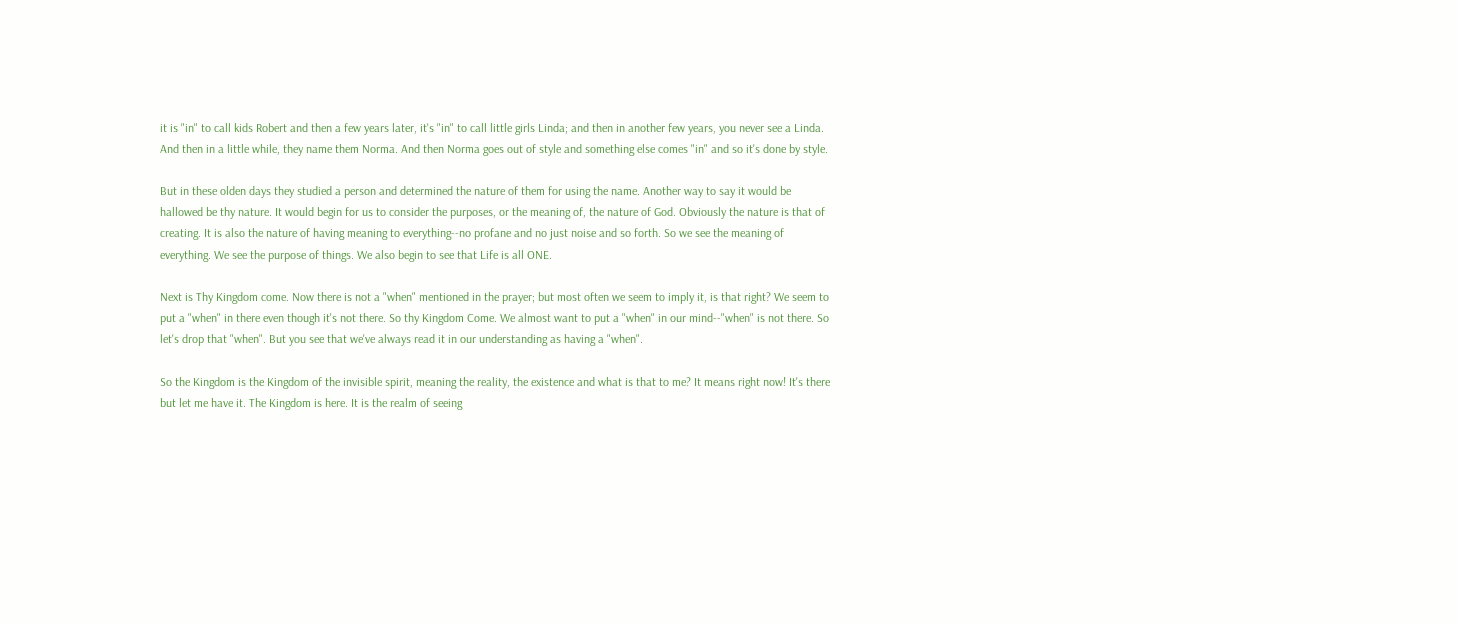it is "in" to call kids Robert and then a few years later, it's "in" to call little girls Linda; and then in another few years, you never see a Linda. And then in a little while, they name them Norma. And then Norma goes out of style and something else comes "in" and so it's done by style.

But in these olden days they studied a person and determined the nature of them for using the name. Another way to say it would be hallowed be thy nature. It would begin for us to consider the purposes, or the meaning of, the nature of God. Obviously the nature is that of creating. It is also the nature of having meaning to everything--no profane and no just noise and so forth. So we see the meaning of everything. We see the purpose of things. We also begin to see that Life is all ONE.

Next is Thy Kingdom come. Now there is not a "when" mentioned in the prayer; but most often we seem to imply it, is that right? We seem to put a "when" in there even though it's not there. So thy Kingdom Come. We almost want to put a "when" in our mind--"when" is not there. So let's drop that "when". But you see that we've always read it in our understanding as having a "when".

So the Kingdom is the Kingdom of the invisible spirit, meaning the reality, the existence and what is that to me? It means right now! It's there but let me have it. The Kingdom is here. It is the realm of seeing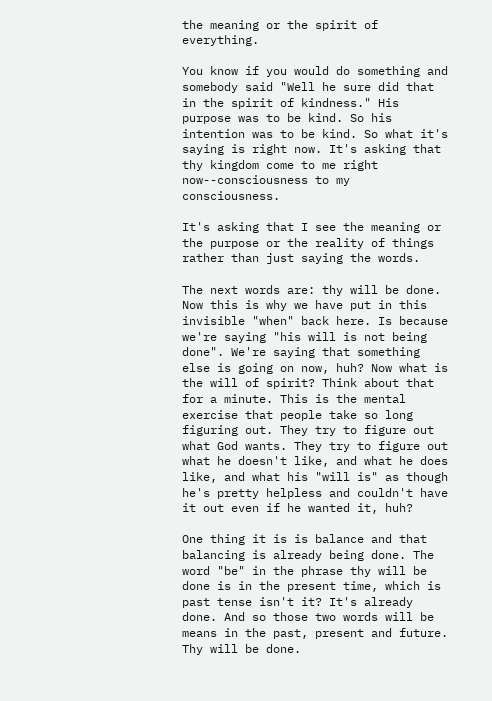the meaning or the spirit of everything.

You know if you would do something and somebody said "Well he sure did that in the spirit of kindness." His purpose was to be kind. So his intention was to be kind. So what it's saying is right now. It's asking that thy kingdom come to me right now--consciousness to my consciousness.

It's asking that I see the meaning or the purpose or the reality of things rather than just saying the words.

The next words are: thy will be done. Now this is why we have put in this invisible "when" back here. Is because we're saying "his will is not being done". We're saying that something else is going on now, huh? Now what is the will of spirit? Think about that for a minute. This is the mental exercise that people take so long figuring out. They try to figure out what God wants. They try to figure out what he doesn't like, and what he does like, and what his "will is" as though he's pretty helpless and couldn't have it out even if he wanted it, huh?

One thing it is is balance and that balancing is already being done. The word "be" in the phrase thy will be done is in the present time, which is past tense isn't it? It's already done. And so those two words will be means in the past, present and future. Thy will be done.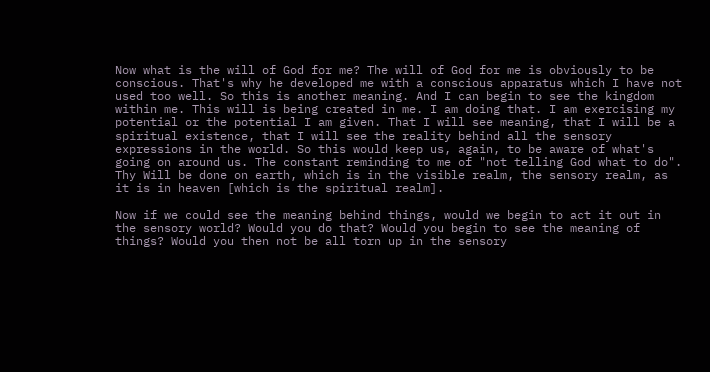Now what is the will of God for me? The will of God for me is obviously to be conscious. That's why he developed me with a conscious apparatus which I have not used too well. So this is another meaning. And I can begin to see the kingdom within me. This will is being created in me. I am doing that. I am exercising my potential or the potential I am given. That I will see meaning, that I will be a spiritual existence, that I will see the reality behind all the sensory expressions in the world. So this would keep us, again, to be aware of what's going on around us. The constant reminding to me of "not telling God what to do". Thy Will be done on earth, which is in the visible realm, the sensory realm, as it is in heaven [which is the spiritual realm].

Now if we could see the meaning behind things, would we begin to act it out in the sensory world? Would you do that? Would you begin to see the meaning of things? Would you then not be all torn up in the sensory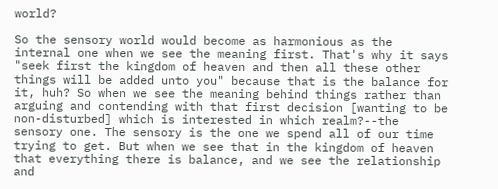world?

So the sensory world would become as harmonious as the internal one when we see the meaning first. That's why it says "seek first the kingdom of heaven and then all these other things will be added unto you" because that is the balance for it, huh? So when we see the meaning behind things rather than arguing and contending with that first decision [wanting to be non-disturbed] which is interested in which realm?--the sensory one. The sensory is the one we spend all of our time trying to get. But when we see that in the kingdom of heaven that everything there is balance, and we see the relationship and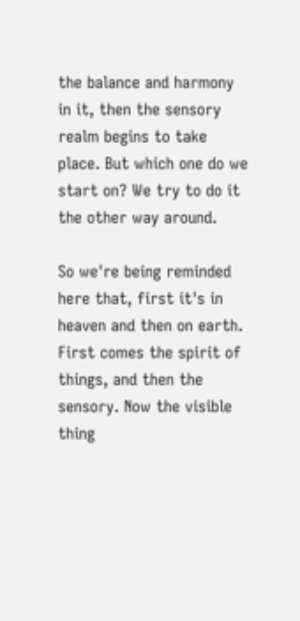the balance and harmony in it, then the sensory realm begins to take place. But which one do we start on? We try to do it the other way around.

So we're being reminded here that, first it's in heaven and then on earth. First comes the spirit of things, and then the sensory. Now the visible thing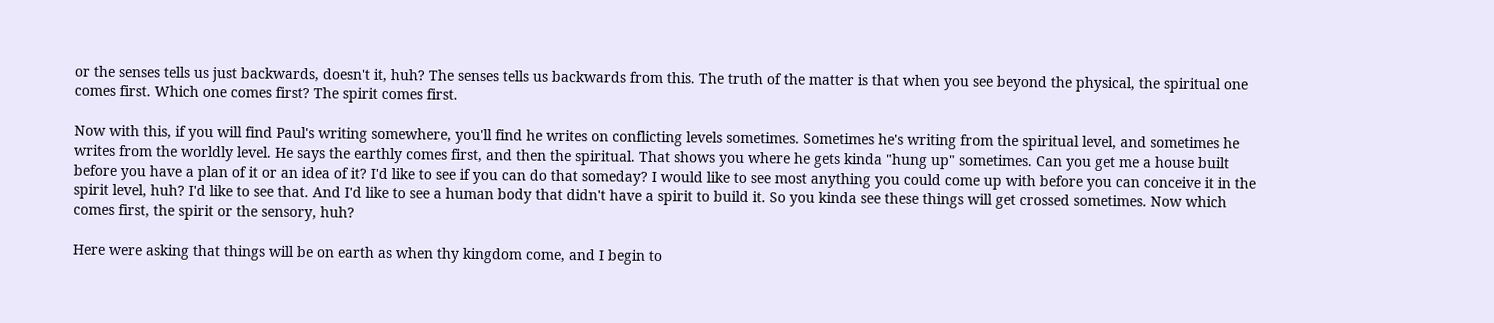or the senses tells us just backwards, doesn't it, huh? The senses tells us backwards from this. The truth of the matter is that when you see beyond the physical, the spiritual one comes first. Which one comes first? The spirit comes first.

Now with this, if you will find Paul's writing somewhere, you'll find he writes on conflicting levels sometimes. Sometimes he's writing from the spiritual level, and sometimes he writes from the worldly level. He says the earthly comes first, and then the spiritual. That shows you where he gets kinda "hung up" sometimes. Can you get me a house built before you have a plan of it or an idea of it? I'd like to see if you can do that someday? I would like to see most anything you could come up with before you can conceive it in the spirit level, huh? I'd like to see that. And I'd like to see a human body that didn't have a spirit to build it. So you kinda see these things will get crossed sometimes. Now which comes first, the spirit or the sensory, huh?

Here were asking that things will be on earth as when thy kingdom come, and I begin to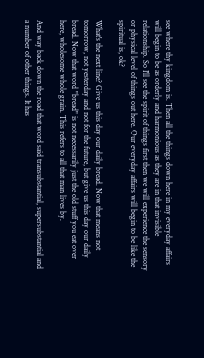see where thy kingdom is. Then all the things down here in my everyday affairs will begin to be as orderly and harmonious as they are in that invisible relationship. So I'll see the spirit of things first then we will experience the sensory or physical level of things out here. Our everyday affairs will begin to be like the spiritual is, ok?

What's the next line? Give us this day our daily bread. Now that means not tomorrow, not yesterday and not for the future, but give us this day our daily bread. Now that word "bread" is not necessarily just the old stuff you eat over here, wholesome whole grain. This refers to all that man lives by.

And way back down the road that word said transubstantial, supersubstantial and a number of other things. It has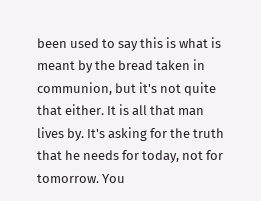been used to say this is what is meant by the bread taken in communion, but it's not quite that either. It is all that man lives by. It's asking for the truth that he needs for today, not for tomorrow. You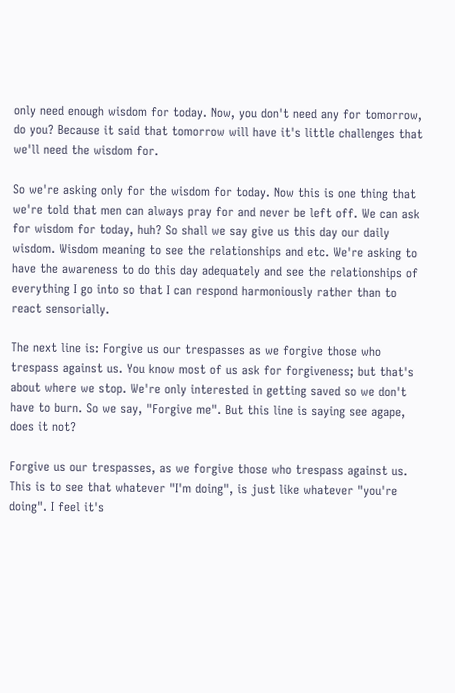only need enough wisdom for today. Now, you don't need any for tomorrow, do you? Because it said that tomorrow will have it's little challenges that we'll need the wisdom for.

So we're asking only for the wisdom for today. Now this is one thing that we're told that men can always pray for and never be left off. We can ask for wisdom for today, huh? So shall we say give us this day our daily wisdom. Wisdom meaning to see the relationships and etc. We're asking to have the awareness to do this day adequately and see the relationships of everything I go into so that I can respond harmoniously rather than to react sensorially.

The next line is: Forgive us our trespasses as we forgive those who trespass against us. You know most of us ask for forgiveness; but that's about where we stop. We're only interested in getting saved so we don't have to burn. So we say, "Forgive me". But this line is saying see agape, does it not?

Forgive us our trespasses, as we forgive those who trespass against us. This is to see that whatever "I'm doing", is just like whatever "you're doing". I feel it's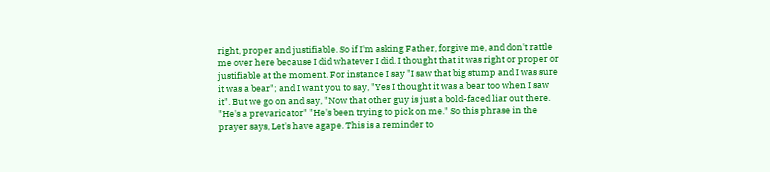right, proper and justifiable. So if I'm asking Father, forgive me, and don't rattle me over here because I did whatever I did. I thought that it was right or proper or justifiable at the moment. For instance I say "I saw that big stump and I was sure it was a bear"; and I want you to say, "Yes I thought it was a bear too when I saw it". But we go on and say, "Now that other guy is just a bold-faced liar out there. "He's a prevaricator" "He's been trying to pick on me." So this phrase in the prayer says, Let's have agape. This is a reminder to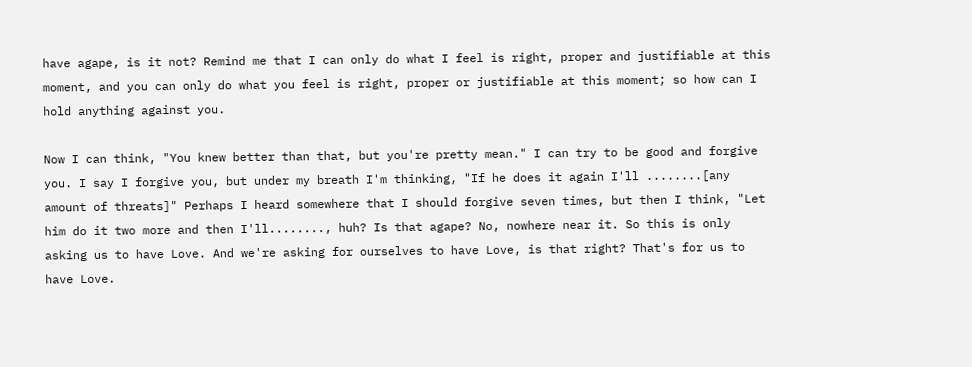have agape, is it not? Remind me that I can only do what I feel is right, proper and justifiable at this moment, and you can only do what you feel is right, proper or justifiable at this moment; so how can I hold anything against you.

Now I can think, "You knew better than that, but you're pretty mean." I can try to be good and forgive you. I say I forgive you, but under my breath I'm thinking, "If he does it again I'll ........[any amount of threats]" Perhaps I heard somewhere that I should forgive seven times, but then I think, "Let him do it two more and then I'll........, huh? Is that agape? No, nowhere near it. So this is only asking us to have Love. And we're asking for ourselves to have Love, is that right? That's for us to have Love.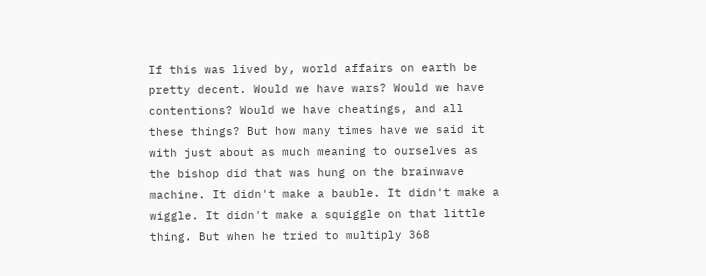If this was lived by, world affairs on earth be pretty decent. Would we have wars? Would we have contentions? Would we have cheatings, and all these things? But how many times have we said it with just about as much meaning to ourselves as the bishop did that was hung on the brainwave machine. It didn't make a bauble. It didn't make a wiggle. It didn't make a squiggle on that little thing. But when he tried to multiply 368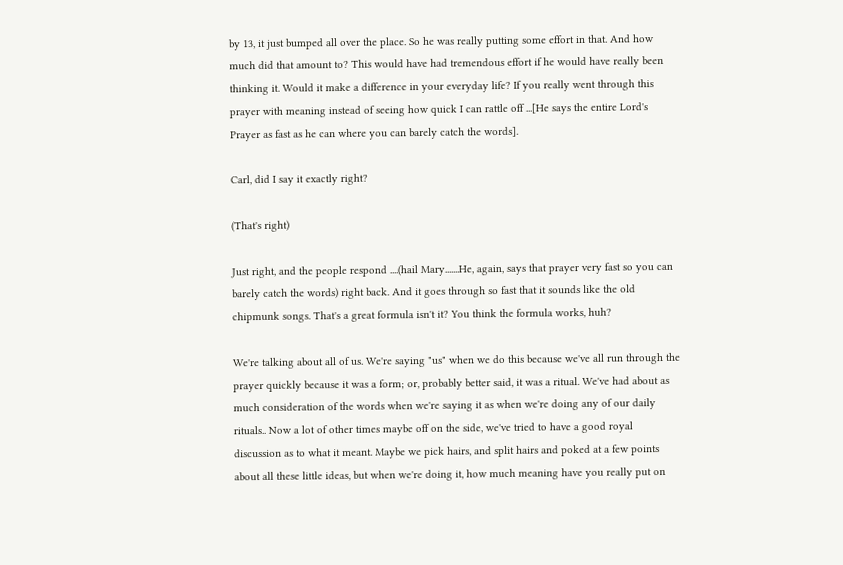by 13, it just bumped all over the place. So he was really putting some effort in that. And how much did that amount to? This would have had tremendous effort if he would have really been thinking it. Would it make a difference in your everyday life? If you really went through this prayer with meaning instead of seeing how quick I can rattle off ...[He says the entire Lord's Prayer as fast as he can where you can barely catch the words].

Carl, did I say it exactly right?

(That's right)

Just right, and the people respond ....(hail Mary.......He, again, says that prayer very fast so you can barely catch the words) right back. And it goes through so fast that it sounds like the old chipmunk songs. That's a great formula isn't it? You think the formula works, huh?

We're talking about all of us. We're saying "us" when we do this because we've all run through the prayer quickly because it was a form; or, probably better said, it was a ritual. We've had about as much consideration of the words when we're saying it as when we're doing any of our daily rituals.. Now a lot of other times maybe off on the side, we've tried to have a good royal discussion as to what it meant. Maybe we pick hairs, and split hairs and poked at a few points about all these little ideas, but when we're doing it, how much meaning have you really put on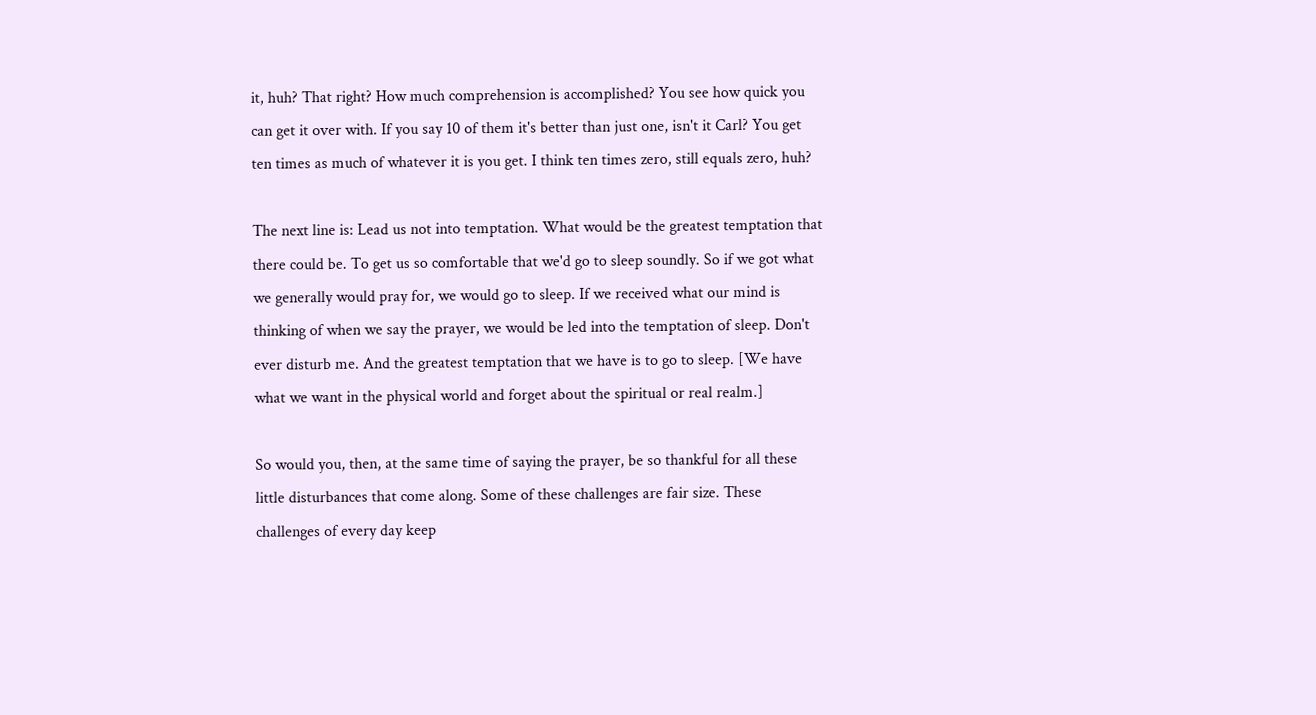it, huh? That right? How much comprehension is accomplished? You see how quick you can get it over with. If you say 10 of them it's better than just one, isn't it Carl? You get ten times as much of whatever it is you get. I think ten times zero, still equals zero, huh?

The next line is: Lead us not into temptation. What would be the greatest temptation that there could be. To get us so comfortable that we'd go to sleep soundly. So if we got what we generally would pray for, we would go to sleep. If we received what our mind is thinking of when we say the prayer, we would be led into the temptation of sleep. Don't ever disturb me. And the greatest temptation that we have is to go to sleep. [We have what we want in the physical world and forget about the spiritual or real realm.]

So would you, then, at the same time of saying the prayer, be so thankful for all these little disturbances that come along. Some of these challenges are fair size. These challenges of every day keep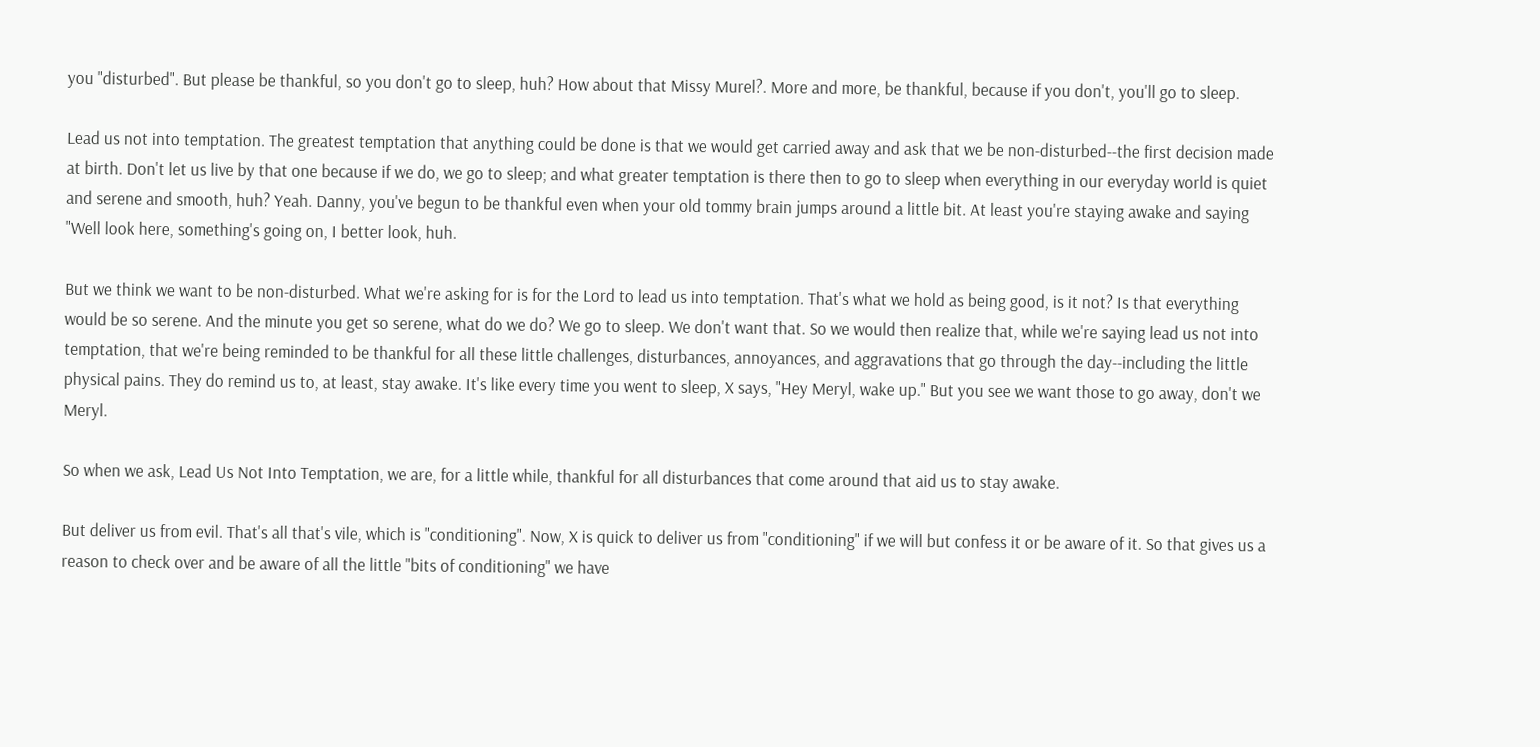you "disturbed". But please be thankful, so you don't go to sleep, huh? How about that Missy Murel?. More and more, be thankful, because if you don't, you'll go to sleep.

Lead us not into temptation. The greatest temptation that anything could be done is that we would get carried away and ask that we be non-disturbed--the first decision made at birth. Don't let us live by that one because if we do, we go to sleep; and what greater temptation is there then to go to sleep when everything in our everyday world is quiet and serene and smooth, huh? Yeah. Danny, you've begun to be thankful even when your old tommy brain jumps around a little bit. At least you're staying awake and saying "Well look here, something's going on, I better look, huh.

But we think we want to be non-disturbed. What we're asking for is for the Lord to lead us into temptation. That's what we hold as being good, is it not? Is that everything would be so serene. And the minute you get so serene, what do we do? We go to sleep. We don't want that. So we would then realize that, while we're saying lead us not into temptation, that we're being reminded to be thankful for all these little challenges, disturbances, annoyances, and aggravations that go through the day--including the little physical pains. They do remind us to, at least, stay awake. It's like every time you went to sleep, X says, "Hey Meryl, wake up." But you see we want those to go away, don't we Meryl.

So when we ask, Lead Us Not Into Temptation, we are, for a little while, thankful for all disturbances that come around that aid us to stay awake.

But deliver us from evil. That's all that's vile, which is "conditioning". Now, X is quick to deliver us from "conditioning" if we will but confess it or be aware of it. So that gives us a reason to check over and be aware of all the little "bits of conditioning" we have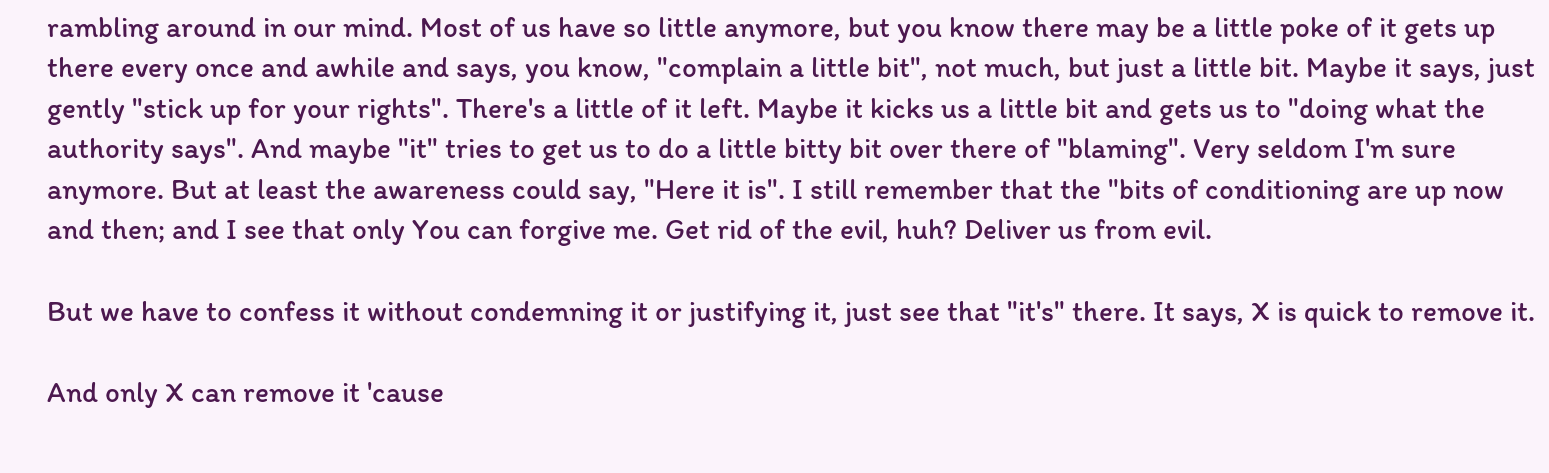rambling around in our mind. Most of us have so little anymore, but you know there may be a little poke of it gets up there every once and awhile and says, you know, "complain a little bit", not much, but just a little bit. Maybe it says, just gently "stick up for your rights". There's a little of it left. Maybe it kicks us a little bit and gets us to "doing what the authority says". And maybe "it" tries to get us to do a little bitty bit over there of "blaming". Very seldom I'm sure anymore. But at least the awareness could say, "Here it is". I still remember that the "bits of conditioning are up now and then; and I see that only You can forgive me. Get rid of the evil, huh? Deliver us from evil.

But we have to confess it without condemning it or justifying it, just see that "it's" there. It says, X is quick to remove it.

And only X can remove it 'cause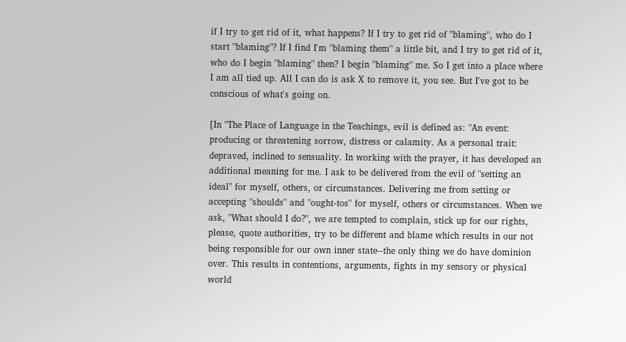if I try to get rid of it, what happens? If I try to get rid of "blaming", who do I start "blaming"? If I find I'm "blaming them" a little bit, and I try to get rid of it, who do I begin "blaming" then? I begin "blaming" me. So I get into a place where I am all tied up. All I can do is ask X to remove it, you see. But I've got to be conscious of what's going on.

[In "The Place of Language in the Teachings, evil is defined as: "An event: producing or threatening sorrow, distress or calamity. As a personal trait: depraved, inclined to sensuality. In working with the prayer, it has developed an additional meaning for me. I ask to be delivered from the evil of "setting an ideal" for myself, others, or circumstances. Delivering me from setting or accepting "shoulds" and "ought-tos" for myself, others or circumstances. When we ask, "What should I do?", we are tempted to complain, stick up for our rights, please, quote authorities, try to be different and blame which results in our not being responsible for our own inner state--the only thing we do have dominion over. This results in contentions, arguments, fights in my sensory or physical world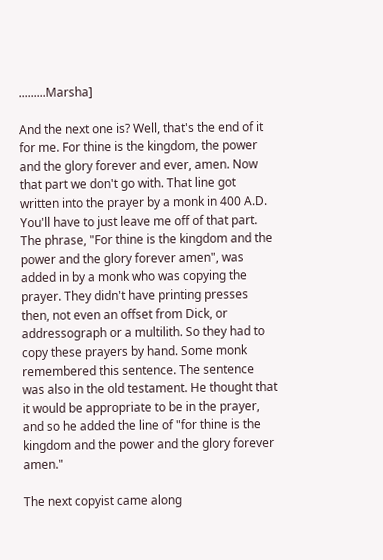.........Marsha]

And the next one is? Well, that's the end of it for me. For thine is the kingdom, the power and the glory forever and ever, amen. Now that part we don't go with. That line got written into the prayer by a monk in 400 A.D. You'll have to just leave me off of that part. The phrase, "For thine is the kingdom and the power and the glory forever amen", was added in by a monk who was copying the prayer. They didn't have printing presses then, not even an offset from Dick, or addressograph or a multilith. So they had to copy these prayers by hand. Some monk remembered this sentence. The sentence was also in the old testament. He thought that it would be appropriate to be in the prayer, and so he added the line of "for thine is the kingdom and the power and the glory forever amen."

The next copyist came along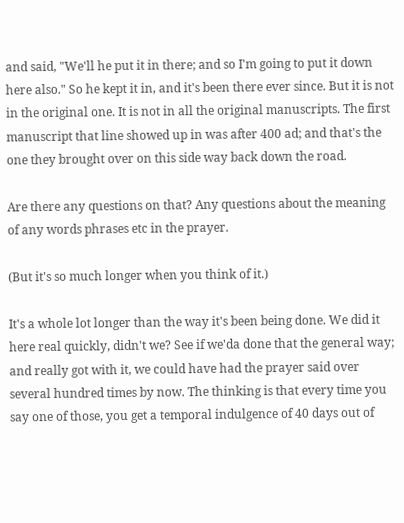and said, "We'll he put it in there; and so I'm going to put it down here also." So he kept it in, and it's been there ever since. But it is not in the original one. It is not in all the original manuscripts. The first manuscript that line showed up in was after 400 ad; and that's the one they brought over on this side way back down the road.

Are there any questions on that? Any questions about the meaning of any words phrases etc in the prayer.

(But it's so much longer when you think of it.)

It's a whole lot longer than the way it's been being done. We did it here real quickly, didn't we? See if we'da done that the general way; and really got with it, we could have had the prayer said over several hundred times by now. The thinking is that every time you say one of those, you get a temporal indulgence of 40 days out of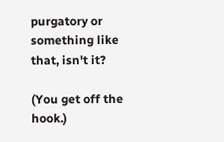purgatory or something like that, isn't it?

(You get off the hook.)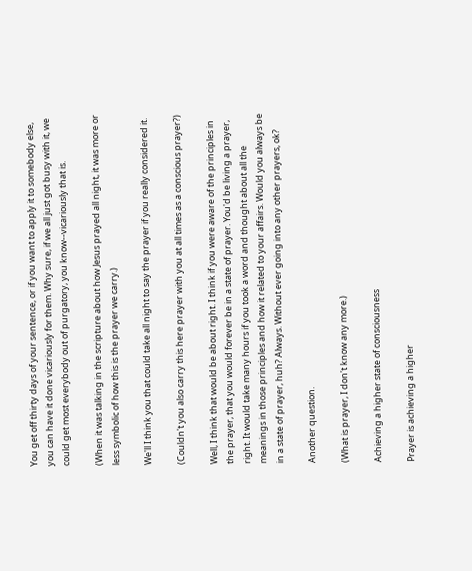You get off thirty days of your sentence, or if you want to apply it to somebody else, you can have it done vicariously for them. Why sure, if we all just got busy with it, we could get most everybody out of purgatory, you know--vicariously that is.

(When it was talking in the scripture about how Jesus prayed all night, it was more or less symbolic of how this is the prayer we carry.)

We'll I think you that could take all night to say the prayer if you really considered it.

(Couldn't you also carry this here prayer with you at all times as a conscious prayer?)

Well, I think that would be about right. I think if you were aware of the principles in the prayer, that you would forever be in a state of prayer. You'd be living a prayer, right. It would take many hours if you took a word and thought about all the meanings in those principles and how it related to your affairs. Would you always be in a state of prayer, huh? Always. Without ever going into any other prayers, ok?

Another question.

(What is prayer, I don't know any more.)

Achieving a higher state of consciousness

Prayer is achieving a higher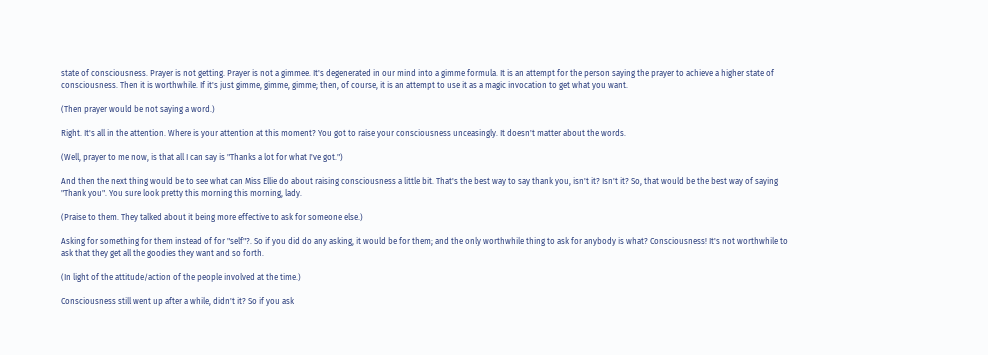state of consciousness. Prayer is not getting. Prayer is not a gimmee. It's degenerated in our mind into a gimme formula. It is an attempt for the person saying the prayer to achieve a higher state of consciousness. Then it is worthwhile. If it's just gimme, gimme, gimme; then, of course, it is an attempt to use it as a magic invocation to get what you want.

(Then prayer would be not saying a word.)

Right. It's all in the attention. Where is your attention at this moment? You got to raise your consciousness unceasingly. It doesn't matter about the words.

(Well, prayer to me now, is that all I can say is "Thanks a lot for what I've got.")

And then the next thing would be to see what can Miss Ellie do about raising consciousness a little bit. That's the best way to say thank you, isn't it? Isn't it? So, that would be the best way of saying "Thank you". You sure look pretty this morning this morning, lady.

(Praise to them. They talked about it being more effective to ask for someone else.)

Asking for something for them instead of for "self"?. So if you did do any asking, it would be for them; and the only worthwhile thing to ask for anybody is what? Consciousness! It's not worthwhile to ask that they get all the goodies they want and so forth.

(In light of the attitude/action of the people involved at the time.)

Consciousness still went up after a while, didn't it? So if you ask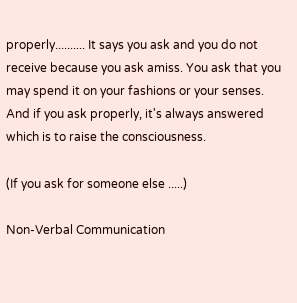properly.......... It says you ask and you do not receive because you ask amiss. You ask that you may spend it on your fashions or your senses. And if you ask properly, it's always answered which is to raise the consciousness.

(If you ask for someone else .....)

Non-Verbal Communication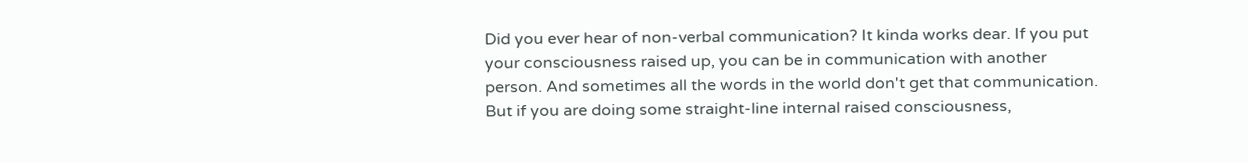Did you ever hear of non-verbal communication? It kinda works dear. If you put your consciousness raised up, you can be in communication with another person. And sometimes all the words in the world don't get that communication. But if you are doing some straight-line internal raised consciousness,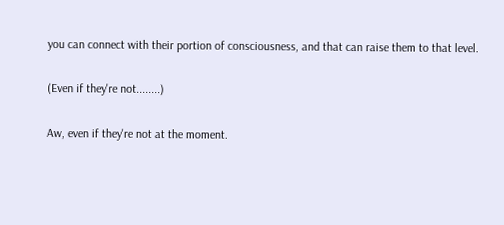you can connect with their portion of consciousness, and that can raise them to that level.

(Even if they're not........)

Aw, even if they're not at the moment.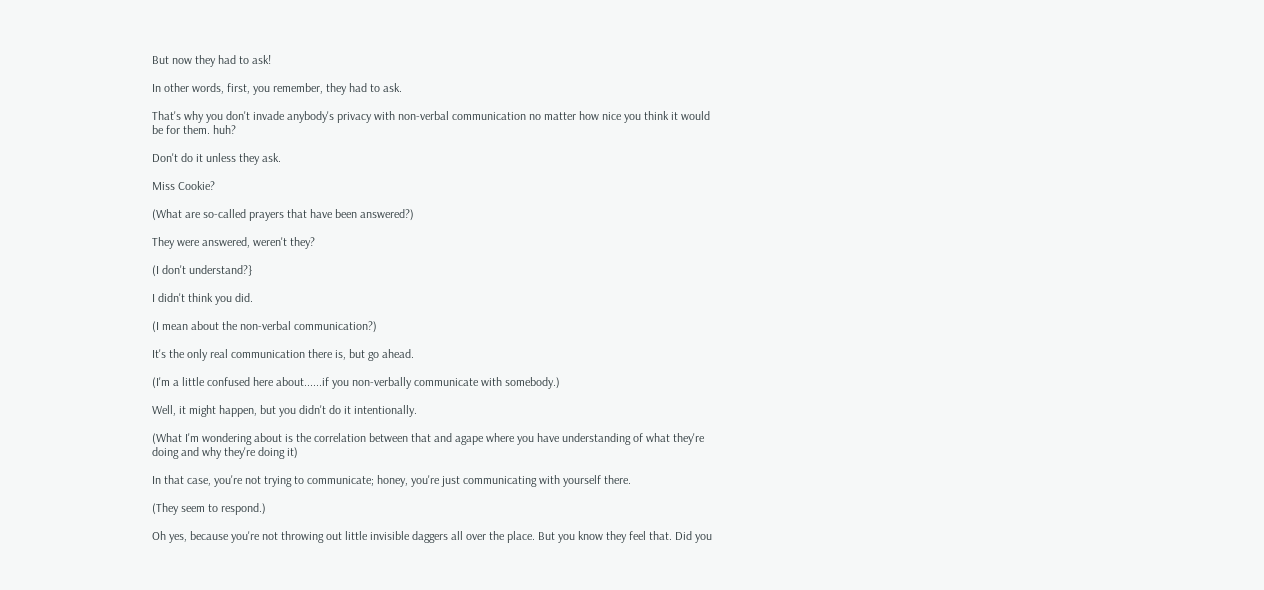But now they had to ask!

In other words, first, you remember, they had to ask.

That's why you don't invade anybody's privacy with non-verbal communication no matter how nice you think it would be for them. huh?

Don't do it unless they ask.

Miss Cookie?

(What are so-called prayers that have been answered?)

They were answered, weren't they?

(I don't understand?}

I didn't think you did.

(I mean about the non-verbal communication?)

It's the only real communication there is, but go ahead.

(I'm a little confused here about......if you non-verbally communicate with somebody.)

Well, it might happen, but you didn't do it intentionally.

(What I'm wondering about is the correlation between that and agape where you have understanding of what they're doing and why they're doing it)

In that case, you're not trying to communicate; honey, you're just communicating with yourself there.

(They seem to respond.)

Oh yes, because you're not throwing out little invisible daggers all over the place. But you know they feel that. Did you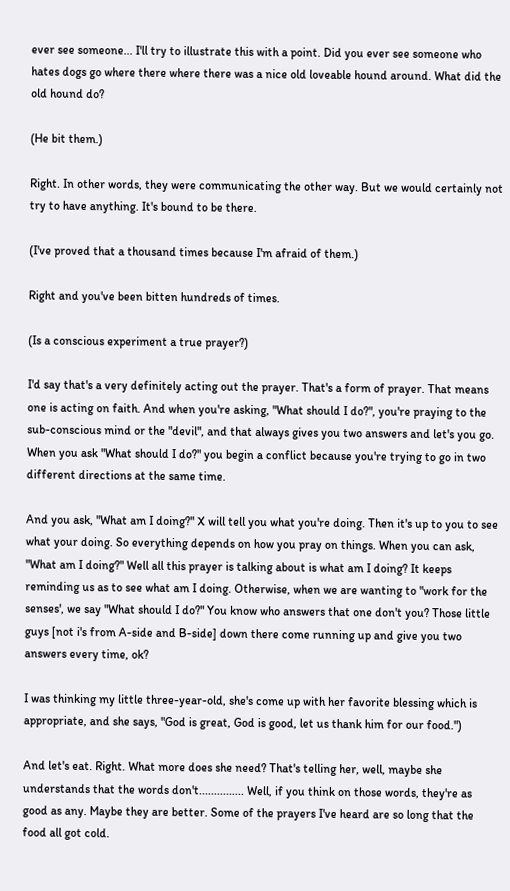ever see someone... I'll try to illustrate this with a point. Did you ever see someone who hates dogs go where there where there was a nice old loveable hound around. What did the old hound do?

(He bit them.)

Right. In other words, they were communicating the other way. But we would certainly not try to have anything. It's bound to be there.

(I've proved that a thousand times because I'm afraid of them.)

Right and you've been bitten hundreds of times.

(Is a conscious experiment a true prayer?)

I'd say that's a very definitely acting out the prayer. That's a form of prayer. That means one is acting on faith. And when you're asking, "What should I do?", you're praying to the sub-conscious mind or the "devil", and that always gives you two answers and let's you go. When you ask "What should I do?" you begin a conflict because you're trying to go in two different directions at the same time.

And you ask, "What am I doing?" X will tell you what you're doing. Then it's up to you to see what your doing. So everything depends on how you pray on things. When you can ask, "What am I doing?" Well all this prayer is talking about is what am I doing? It keeps reminding us as to see what am I doing. Otherwise, when we are wanting to "work for the senses', we say "What should I do?" You know who answers that one don't you? Those little guys [not i's from A-side and B-side] down there come running up and give you two answers every time, ok?

I was thinking my little three-year-old, she's come up with her favorite blessing which is appropriate, and she says, "God is great, God is good, let us thank him for our food.")

And let's eat. Right. What more does she need? That's telling her, well, maybe she understands that the words don't............... Well, if you think on those words, they're as good as any. Maybe they are better. Some of the prayers I've heard are so long that the food all got cold.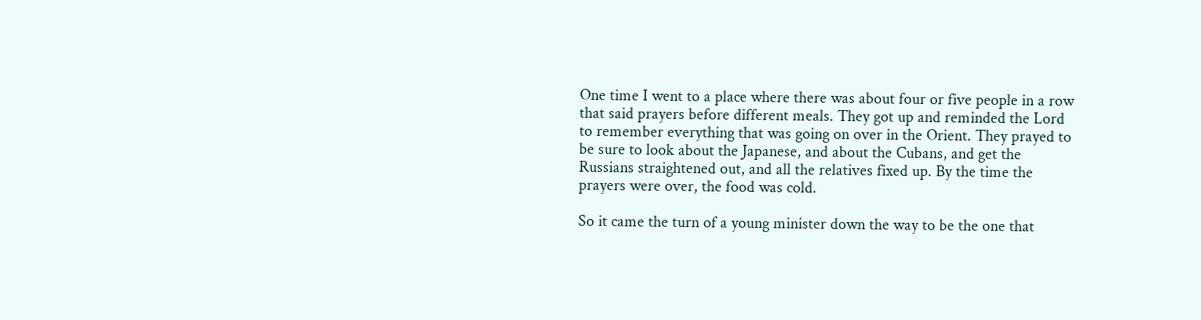One time I went to a place where there was about four or five people in a row that said prayers before different meals. They got up and reminded the Lord to remember everything that was going on over in the Orient. They prayed to be sure to look about the Japanese, and about the Cubans, and get the Russians straightened out, and all the relatives fixed up. By the time the prayers were over, the food was cold.

So it came the turn of a young minister down the way to be the one that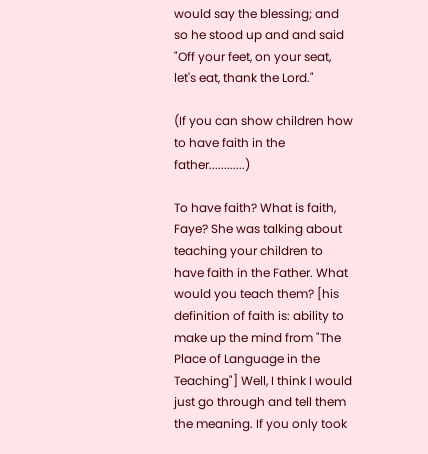would say the blessing; and so he stood up and and said "Off your feet, on your seat, let's eat, thank the Lord."

(If you can show children how to have faith in the father............)

To have faith? What is faith, Faye? She was talking about teaching your children to have faith in the Father. What would you teach them? [his definition of faith is: ability to make up the mind from "The Place of Language in the Teaching"] Well, I think I would just go through and tell them the meaning. If you only took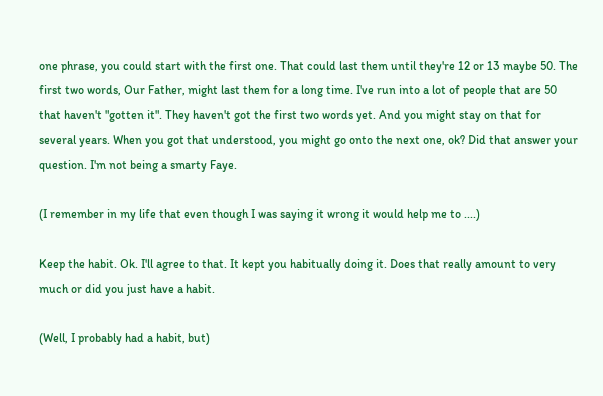one phrase, you could start with the first one. That could last them until they're 12 or 13 maybe 50. The first two words, Our Father, might last them for a long time. I've run into a lot of people that are 50 that haven't "gotten it". They haven't got the first two words yet. And you might stay on that for several years. When you got that understood, you might go onto the next one, ok? Did that answer your question. I'm not being a smarty Faye.

(I remember in my life that even though I was saying it wrong it would help me to ....)

Keep the habit. Ok. I'll agree to that. It kept you habitually doing it. Does that really amount to very much or did you just have a habit.

(Well, I probably had a habit, but)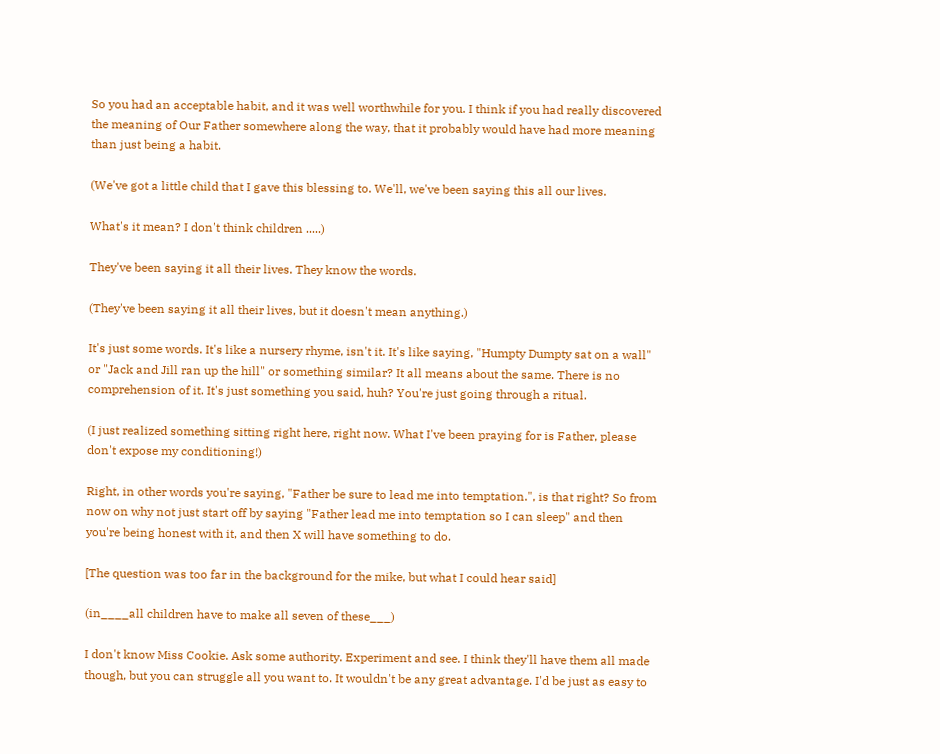So you had an acceptable habit, and it was well worthwhile for you. I think if you had really discovered the meaning of Our Father somewhere along the way, that it probably would have had more meaning than just being a habit.

(We've got a little child that I gave this blessing to. We'll, we've been saying this all our lives.

What's it mean? I don't think children .....)

They've been saying it all their lives. They know the words.

(They've been saying it all their lives, but it doesn't mean anything.)

It's just some words. It's like a nursery rhyme, isn't it. It's like saying, "Humpty Dumpty sat on a wall" or "Jack and Jill ran up the hill" or something similar? It all means about the same. There is no comprehension of it. It's just something you said, huh? You're just going through a ritual.

(I just realized something sitting right here, right now. What I've been praying for is Father, please don't expose my conditioning!)

Right, in other words you're saying, "Father be sure to lead me into temptation.", is that right? So from now on why not just start off by saying "Father lead me into temptation so I can sleep" and then you're being honest with it, and then X will have something to do.

[The question was too far in the background for the mike, but what I could hear said]

(in____all children have to make all seven of these___)

I don't know Miss Cookie. Ask some authority. Experiment and see. I think they'll have them all made though, but you can struggle all you want to. It wouldn't be any great advantage. I'd be just as easy to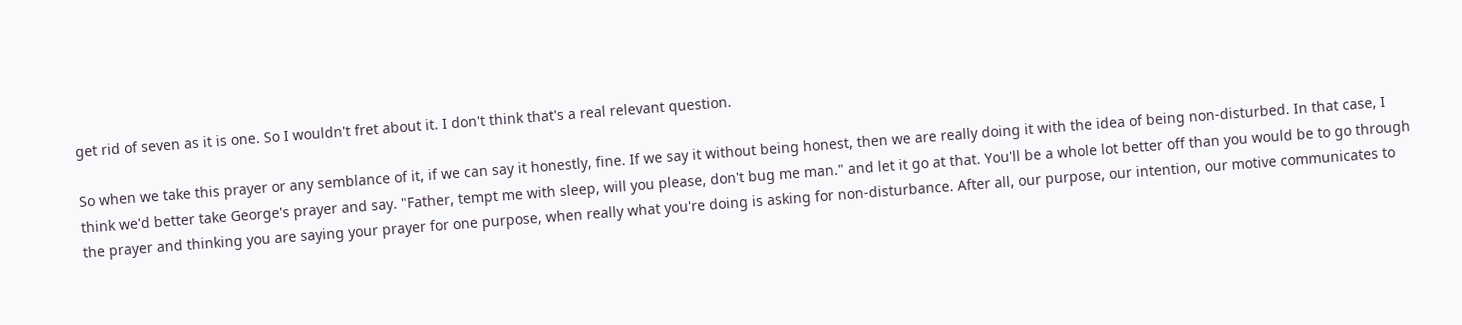get rid of seven as it is one. So I wouldn't fret about it. I don't think that's a real relevant question.

So when we take this prayer or any semblance of it, if we can say it honestly, fine. If we say it without being honest, then we are really doing it with the idea of being non-disturbed. In that case, I think we'd better take George's prayer and say. "Father, tempt me with sleep, will you please, don't bug me man." and let it go at that. You'll be a whole lot better off than you would be to go through the prayer and thinking you are saying your prayer for one purpose, when really what you're doing is asking for non-disturbance. After all, our purpose, our intention, our motive communicates to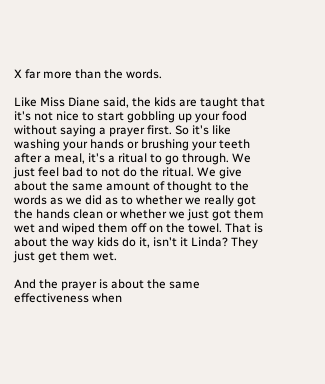X far more than the words.

Like Miss Diane said, the kids are taught that it's not nice to start gobbling up your food without saying a prayer first. So it's like washing your hands or brushing your teeth after a meal, it's a ritual to go through. We just feel bad to not do the ritual. We give about the same amount of thought to the words as we did as to whether we really got the hands clean or whether we just got them wet and wiped them off on the towel. That is about the way kids do it, isn't it Linda? They just get them wet.

And the prayer is about the same effectiveness when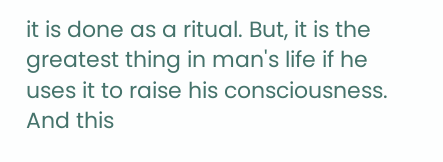it is done as a ritual. But, it is the greatest thing in man's life if he uses it to raise his consciousness. And this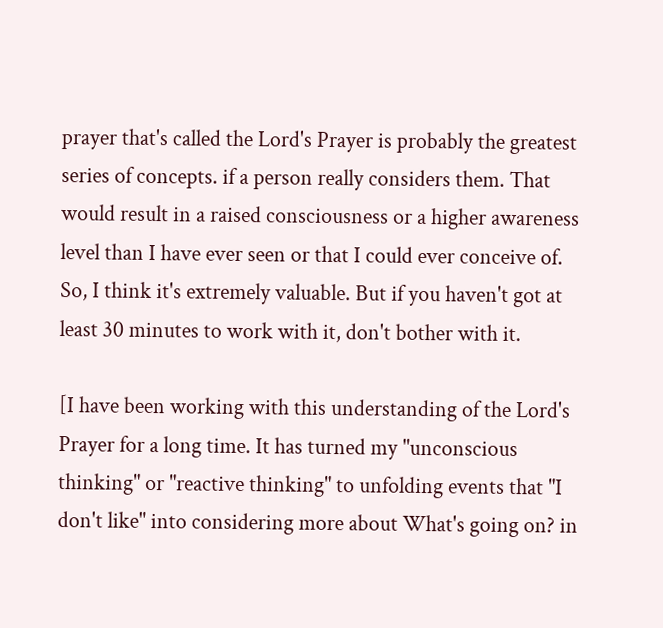prayer that's called the Lord's Prayer is probably the greatest series of concepts. if a person really considers them. That would result in a raised consciousness or a higher awareness level than I have ever seen or that I could ever conceive of. So, I think it's extremely valuable. But if you haven't got at least 30 minutes to work with it, don't bother with it.

[I have been working with this understanding of the Lord's Prayer for a long time. It has turned my "unconscious thinking" or "reactive thinking" to unfolding events that "I don't like" into considering more about What's going on? in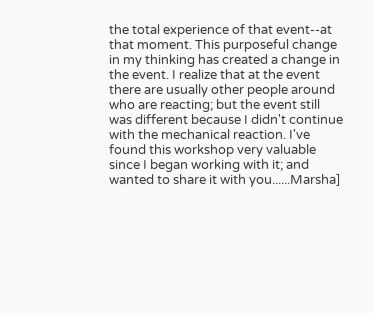the total experience of that event--at that moment. This purposeful change in my thinking has created a change in the event. I realize that at the event there are usually other people around who are reacting; but the event still was different because I didn't continue with the mechanical reaction. I've found this workshop very valuable since I began working with it; and wanted to share it with you......Marsha]